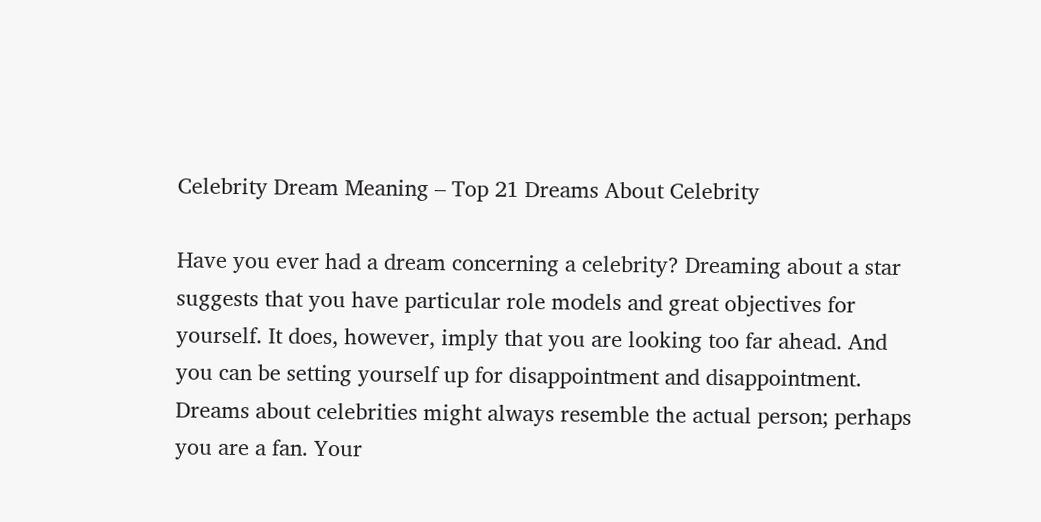Celebrity Dream Meaning – Top 21 Dreams About Celebrity

Have you ever had a dream concerning a celebrity? Dreaming about a star suggests that you have particular role models and great objectives for yourself. It does, however, imply that you are looking too far ahead. And you can be setting yourself up for disappointment and disappointment. Dreams about celebrities might always resemble the actual person; perhaps you are a fan. Your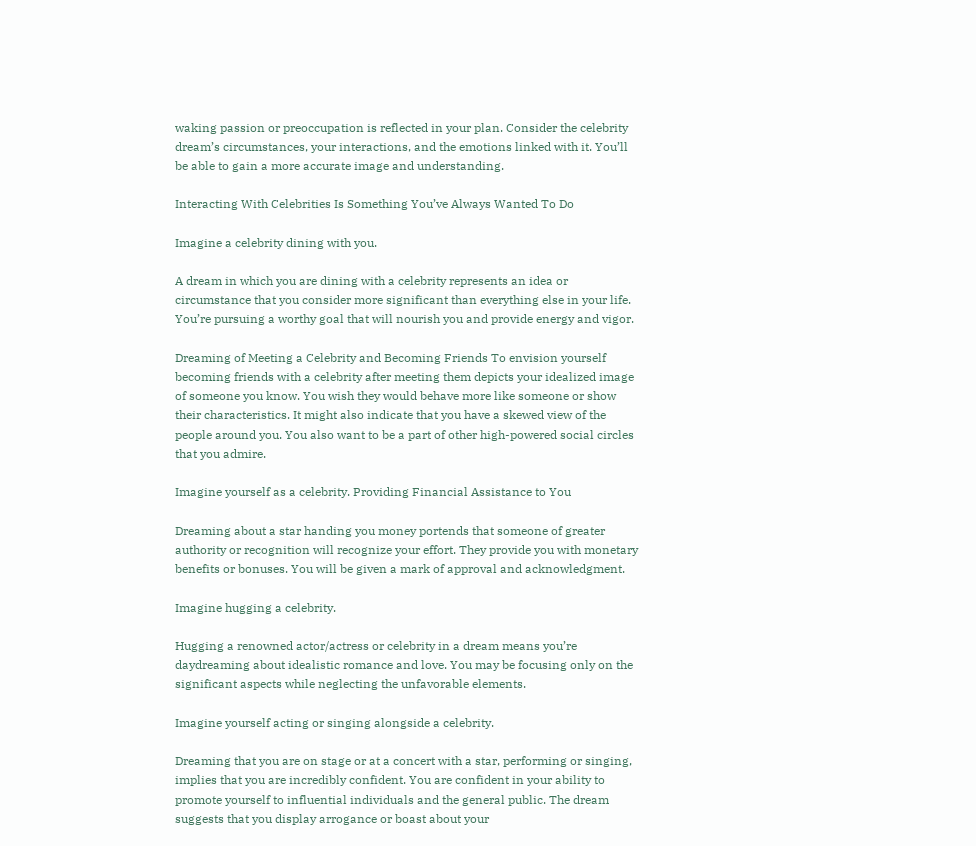waking passion or preoccupation is reflected in your plan. Consider the celebrity dream’s circumstances, your interactions, and the emotions linked with it. You’ll be able to gain a more accurate image and understanding.

Interacting With Celebrities Is Something You’ve Always Wanted To Do

Imagine a celebrity dining with you.

A dream in which you are dining with a celebrity represents an idea or circumstance that you consider more significant than everything else in your life. You’re pursuing a worthy goal that will nourish you and provide energy and vigor.

Dreaming of Meeting a Celebrity and Becoming Friends To envision yourself becoming friends with a celebrity after meeting them depicts your idealized image of someone you know. You wish they would behave more like someone or show their characteristics. It might also indicate that you have a skewed view of the people around you. You also want to be a part of other high-powered social circles that you admire.

Imagine yourself as a celebrity. Providing Financial Assistance to You

Dreaming about a star handing you money portends that someone of greater authority or recognition will recognize your effort. They provide you with monetary benefits or bonuses. You will be given a mark of approval and acknowledgment.

Imagine hugging a celebrity.

Hugging a renowned actor/actress or celebrity in a dream means you’re daydreaming about idealistic romance and love. You may be focusing only on the significant aspects while neglecting the unfavorable elements.

Imagine yourself acting or singing alongside a celebrity.

Dreaming that you are on stage or at a concert with a star, performing or singing, implies that you are incredibly confident. You are confident in your ability to promote yourself to influential individuals and the general public. The dream suggests that you display arrogance or boast about your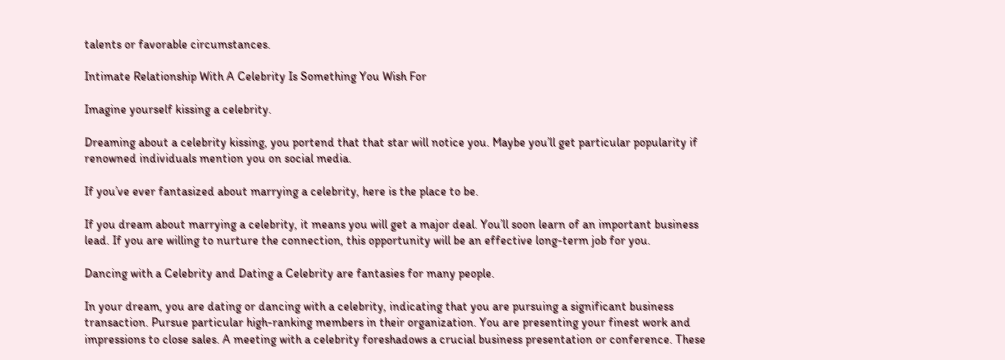talents or favorable circumstances.

Intimate Relationship With A Celebrity Is Something You Wish For

Imagine yourself kissing a celebrity.

Dreaming about a celebrity kissing, you portend that that star will notice you. Maybe you’ll get particular popularity if renowned individuals mention you on social media.

If you’ve ever fantasized about marrying a celebrity, here is the place to be.

If you dream about marrying a celebrity, it means you will get a major deal. You’ll soon learn of an important business lead. If you are willing to nurture the connection, this opportunity will be an effective long-term job for you.

Dancing with a Celebrity and Dating a Celebrity are fantasies for many people.

In your dream, you are dating or dancing with a celebrity, indicating that you are pursuing a significant business transaction. Pursue particular high-ranking members in their organization. You are presenting your finest work and impressions to close sales. A meeting with a celebrity foreshadows a crucial business presentation or conference. These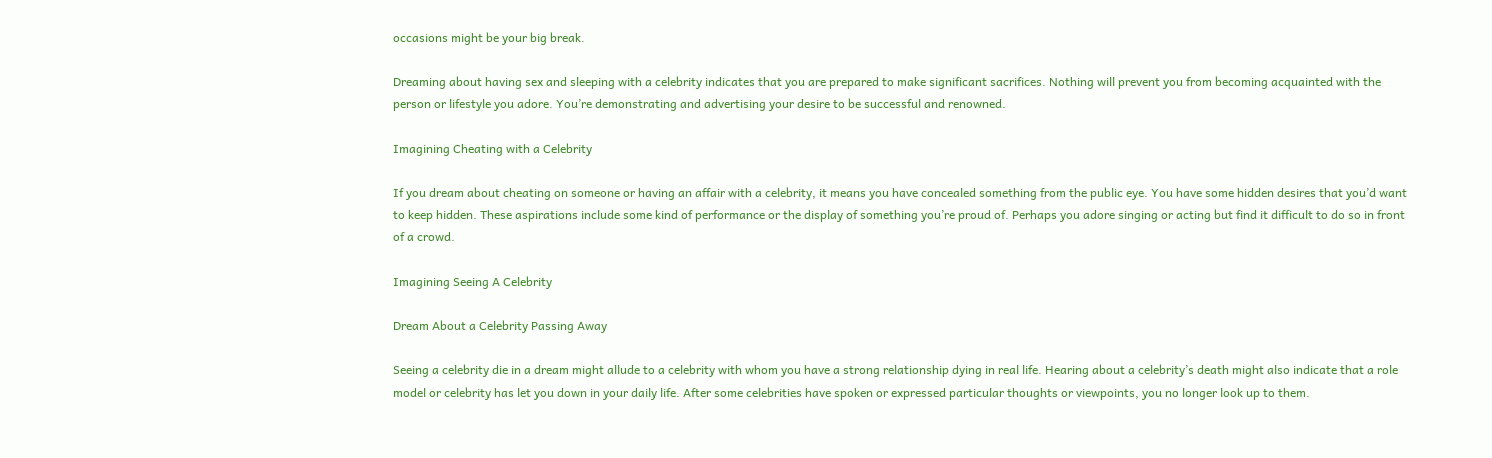occasions might be your big break.

Dreaming about having sex and sleeping with a celebrity indicates that you are prepared to make significant sacrifices. Nothing will prevent you from becoming acquainted with the person or lifestyle you adore. You’re demonstrating and advertising your desire to be successful and renowned.

Imagining Cheating with a Celebrity

If you dream about cheating on someone or having an affair with a celebrity, it means you have concealed something from the public eye. You have some hidden desires that you’d want to keep hidden. These aspirations include some kind of performance or the display of something you’re proud of. Perhaps you adore singing or acting but find it difficult to do so in front of a crowd.

Imagining Seeing A Celebrity

Dream About a Celebrity Passing Away

Seeing a celebrity die in a dream might allude to a celebrity with whom you have a strong relationship dying in real life. Hearing about a celebrity’s death might also indicate that a role model or celebrity has let you down in your daily life. After some celebrities have spoken or expressed particular thoughts or viewpoints, you no longer look up to them.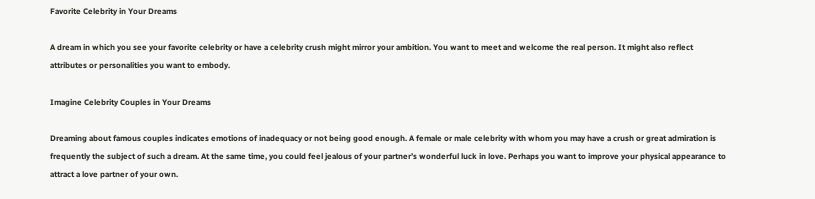Favorite Celebrity in Your Dreams

A dream in which you see your favorite celebrity or have a celebrity crush might mirror your ambition. You want to meet and welcome the real person. It might also reflect attributes or personalities you want to embody.

Imagine Celebrity Couples in Your Dreams

Dreaming about famous couples indicates emotions of inadequacy or not being good enough. A female or male celebrity with whom you may have a crush or great admiration is frequently the subject of such a dream. At the same time, you could feel jealous of your partner’s wonderful luck in love. Perhaps you want to improve your physical appearance to attract a love partner of your own.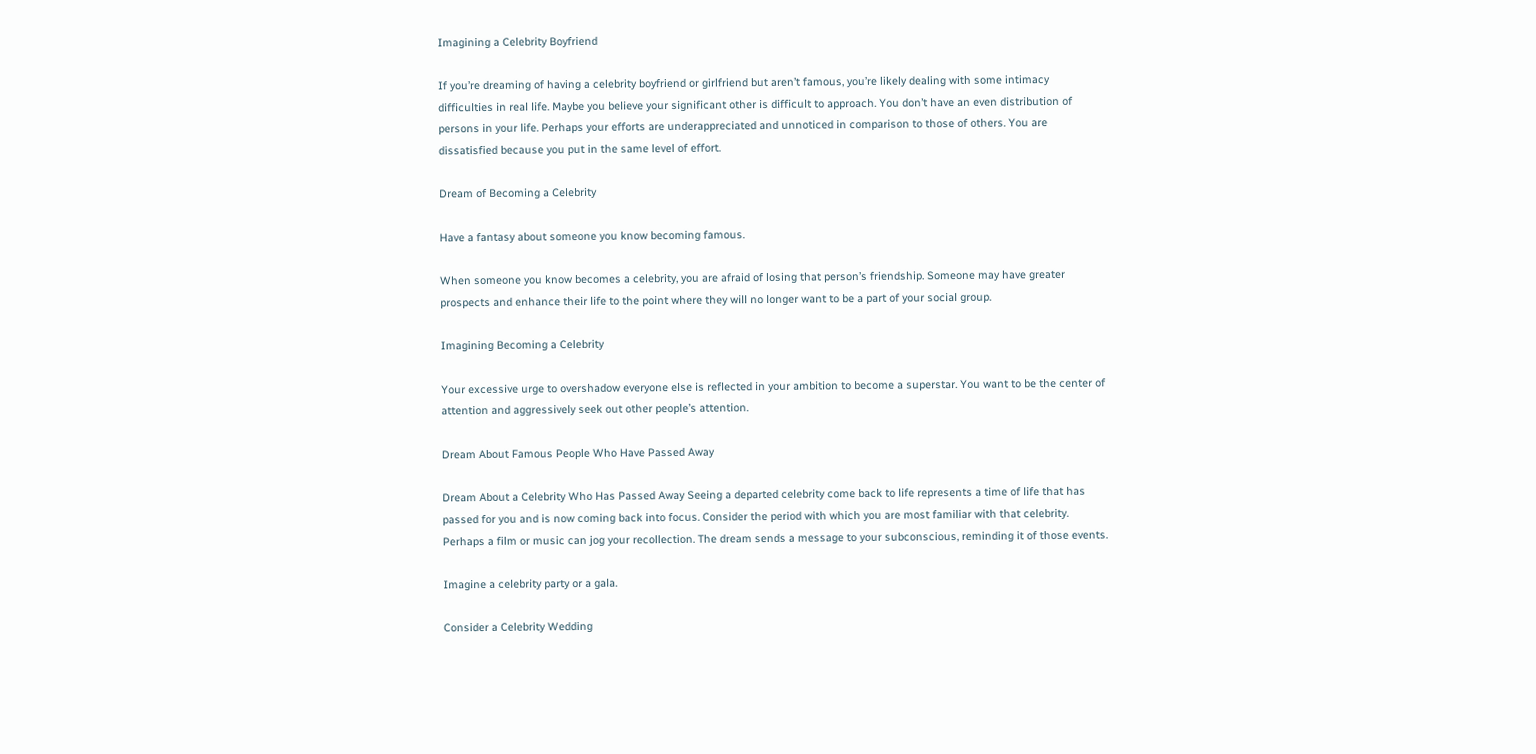Imagining a Celebrity Boyfriend

If you’re dreaming of having a celebrity boyfriend or girlfriend but aren’t famous, you’re likely dealing with some intimacy difficulties in real life. Maybe you believe your significant other is difficult to approach. You don’t have an even distribution of persons in your life. Perhaps your efforts are underappreciated and unnoticed in comparison to those of others. You are dissatisfied because you put in the same level of effort.

Dream of Becoming a Celebrity

Have a fantasy about someone you know becoming famous.

When someone you know becomes a celebrity, you are afraid of losing that person’s friendship. Someone may have greater prospects and enhance their life to the point where they will no longer want to be a part of your social group.

Imagining Becoming a Celebrity

Your excessive urge to overshadow everyone else is reflected in your ambition to become a superstar. You want to be the center of attention and aggressively seek out other people’s attention.

Dream About Famous People Who Have Passed Away

Dream About a Celebrity Who Has Passed Away Seeing a departed celebrity come back to life represents a time of life that has passed for you and is now coming back into focus. Consider the period with which you are most familiar with that celebrity. Perhaps a film or music can jog your recollection. The dream sends a message to your subconscious, reminding it of those events.

Imagine a celebrity party or a gala.

Consider a Celebrity Wedding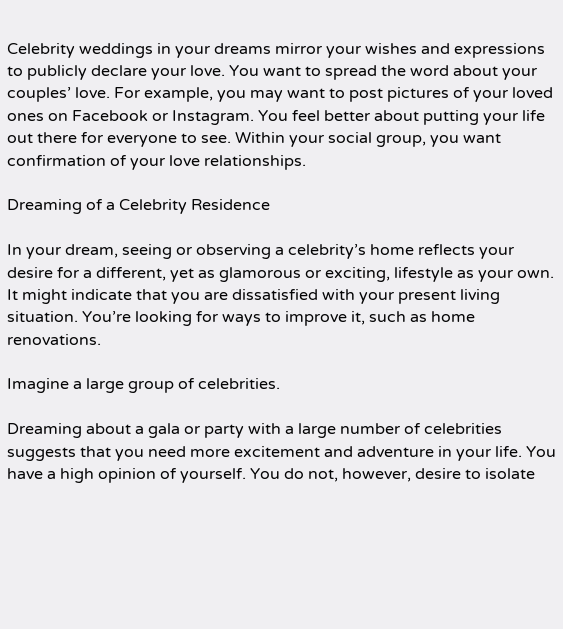Celebrity weddings in your dreams mirror your wishes and expressions to publicly declare your love. You want to spread the word about your couples’ love. For example, you may want to post pictures of your loved ones on Facebook or Instagram. You feel better about putting your life out there for everyone to see. Within your social group, you want confirmation of your love relationships.

Dreaming of a Celebrity Residence

In your dream, seeing or observing a celebrity’s home reflects your desire for a different, yet as glamorous or exciting, lifestyle as your own. It might indicate that you are dissatisfied with your present living situation. You’re looking for ways to improve it, such as home renovations.

Imagine a large group of celebrities.

Dreaming about a gala or party with a large number of celebrities suggests that you need more excitement and adventure in your life. You have a high opinion of yourself. You do not, however, desire to isolate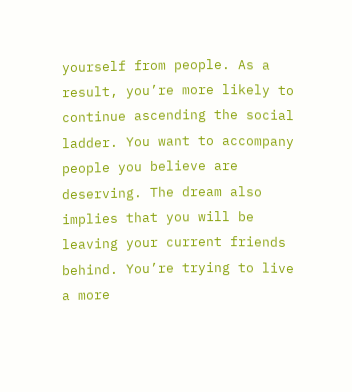yourself from people. As a result, you’re more likely to continue ascending the social ladder. You want to accompany people you believe are deserving. The dream also implies that you will be leaving your current friends behind. You’re trying to live a more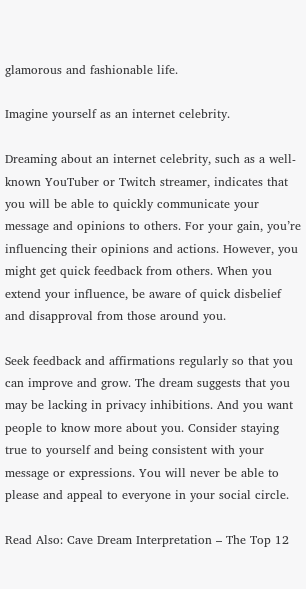glamorous and fashionable life.

Imagine yourself as an internet celebrity.

Dreaming about an internet celebrity, such as a well-known YouTuber or Twitch streamer, indicates that you will be able to quickly communicate your message and opinions to others. For your gain, you’re influencing their opinions and actions. However, you might get quick feedback from others. When you extend your influence, be aware of quick disbelief and disapproval from those around you.

Seek feedback and affirmations regularly so that you can improve and grow. The dream suggests that you may be lacking in privacy inhibitions. And you want people to know more about you. Consider staying true to yourself and being consistent with your message or expressions. You will never be able to please and appeal to everyone in your social circle.

Read Also: Cave Dream Interpretation – The Top 12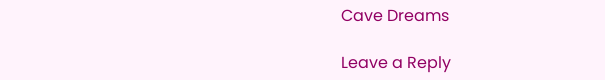Cave Dreams

Leave a Reply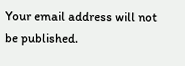Your email address will not be published.